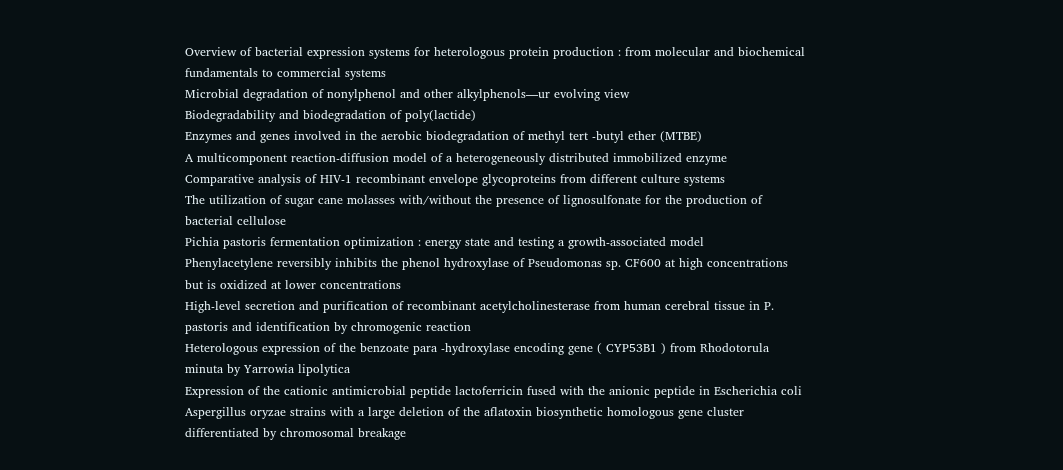Overview of bacterial expression systems for heterologous protein production : from molecular and biochemical fundamentals to commercial systems
Microbial degradation of nonylphenol and other alkylphenols—ur evolving view
Biodegradability and biodegradation of poly(lactide)
Enzymes and genes involved in the aerobic biodegradation of methyl tert -butyl ether (MTBE)
A multicomponent reaction-diffusion model of a heterogeneously distributed immobilized enzyme
Comparative analysis of HIV-1 recombinant envelope glycoproteins from different culture systems
The utilization of sugar cane molasses with/without the presence of lignosulfonate for the production of bacterial cellulose
Pichia pastoris fermentation optimization : energy state and testing a growth-associated model
Phenylacetylene reversibly inhibits the phenol hydroxylase of Pseudomonas sp. CF600 at high concentrations but is oxidized at lower concentrations
High-level secretion and purification of recombinant acetylcholinesterase from human cerebral tissue in P. pastoris and identification by chromogenic reaction
Heterologous expression of the benzoate para -hydroxylase encoding gene ( CYP53B1 ) from Rhodotorula minuta by Yarrowia lipolytica
Expression of the cationic antimicrobial peptide lactoferricin fused with the anionic peptide in Escherichia coli
Aspergillus oryzae strains with a large deletion of the aflatoxin biosynthetic homologous gene cluster differentiated by chromosomal breakage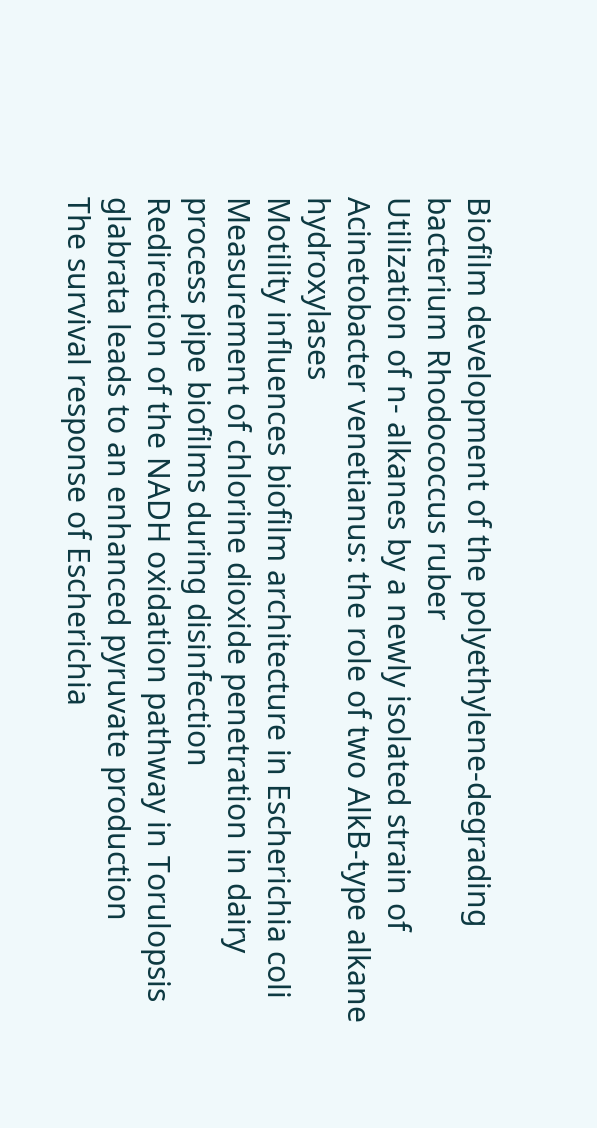Biofilm development of the polyethylene-degrading bacterium Rhodococcus ruber
Utilization of n- alkanes by a newly isolated strain of Acinetobacter venetianus: the role of two AlkB-type alkane hydroxylases
Motility influences biofilm architecture in Escherichia coli
Measurement of chlorine dioxide penetration in dairy process pipe biofilms during disinfection
Redirection of the NADH oxidation pathway in Torulopsis glabrata leads to an enhanced pyruvate production
The survival response of Escherichia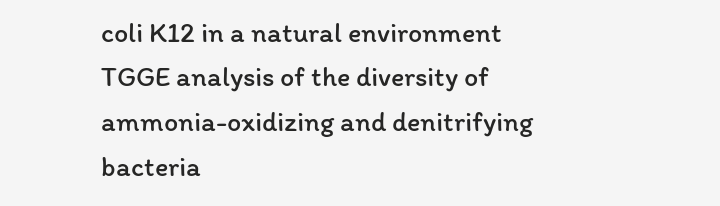coli K12 in a natural environment
TGGE analysis of the diversity of ammonia-oxidizing and denitrifying bacteria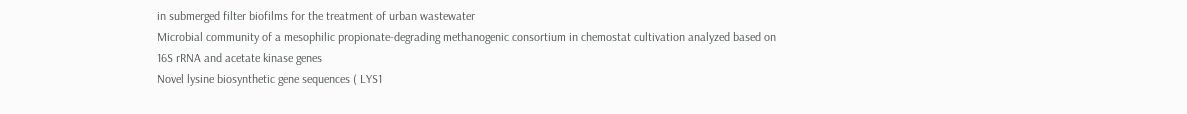in submerged filter biofilms for the treatment of urban wastewater
Microbial community of a mesophilic propionate-degrading methanogenic consortium in chemostat cultivation analyzed based on 16S rRNA and acetate kinase genes
Novel lysine biosynthetic gene sequences ( LYS1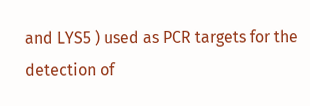and LYS5 ) used as PCR targets for the detection of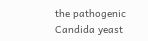the pathogenic Candida yeast